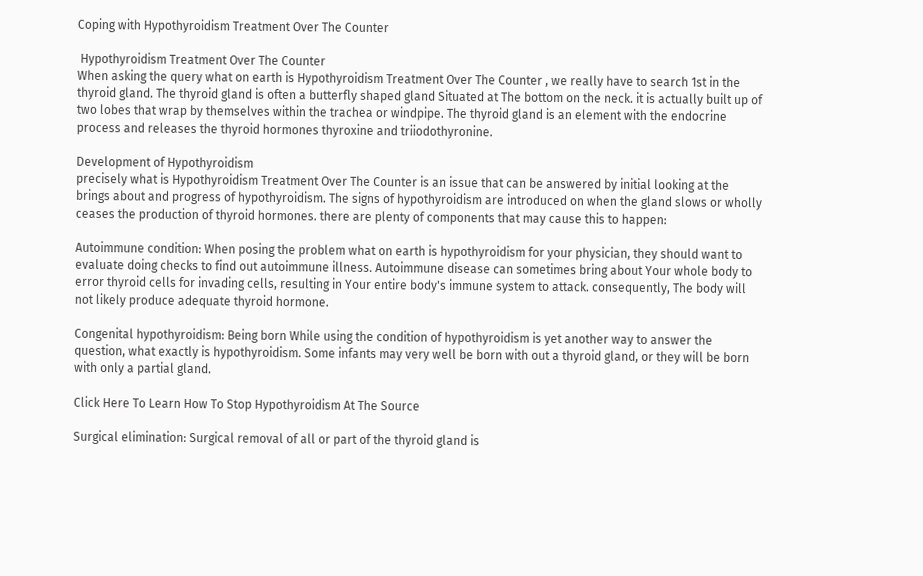Coping with Hypothyroidism Treatment Over The Counter

 Hypothyroidism Treatment Over The Counter
When asking the query what on earth is Hypothyroidism Treatment Over The Counter , we really have to search 1st in the thyroid gland. The thyroid gland is often a butterfly shaped gland Situated at The bottom on the neck. it is actually built up of two lobes that wrap by themselves within the trachea or windpipe. The thyroid gland is an element with the endocrine process and releases the thyroid hormones thyroxine and triiodothyronine.

Development of Hypothyroidism
precisely what is Hypothyroidism Treatment Over The Counter is an issue that can be answered by initial looking at the brings about and progress of hypothyroidism. The signs of hypothyroidism are introduced on when the gland slows or wholly ceases the production of thyroid hormones. there are plenty of components that may cause this to happen:

Autoimmune condition: When posing the problem what on earth is hypothyroidism for your physician, they should want to evaluate doing checks to find out autoimmune illness. Autoimmune disease can sometimes bring about Your whole body to error thyroid cells for invading cells, resulting in Your entire body's immune system to attack. consequently, The body will not likely produce adequate thyroid hormone.

Congenital hypothyroidism: Being born While using the condition of hypothyroidism is yet another way to answer the question, what exactly is hypothyroidism. Some infants may very well be born with out a thyroid gland, or they will be born with only a partial gland.

Click Here To Learn How To Stop Hypothyroidism At The Source

Surgical elimination: Surgical removal of all or part of the thyroid gland is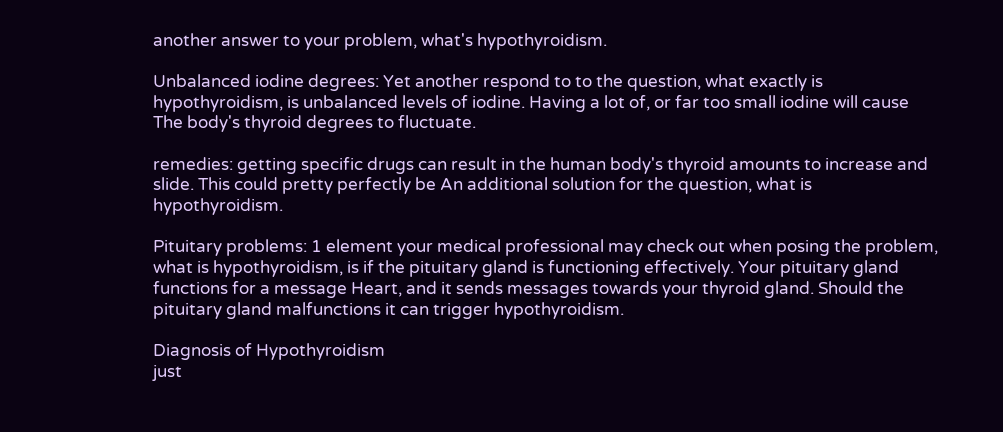another answer to your problem, what's hypothyroidism.

Unbalanced iodine degrees: Yet another respond to to the question, what exactly is hypothyroidism, is unbalanced levels of iodine. Having a lot of, or far too small iodine will cause The body's thyroid degrees to fluctuate.

remedies: getting specific drugs can result in the human body's thyroid amounts to increase and slide. This could pretty perfectly be An additional solution for the question, what is hypothyroidism.

Pituitary problems: 1 element your medical professional may check out when posing the problem, what is hypothyroidism, is if the pituitary gland is functioning effectively. Your pituitary gland functions for a message Heart, and it sends messages towards your thyroid gland. Should the pituitary gland malfunctions it can trigger hypothyroidism.

Diagnosis of Hypothyroidism
just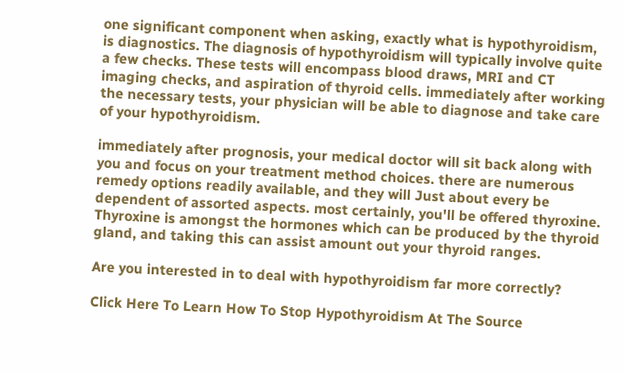one significant component when asking, exactly what is hypothyroidism, is diagnostics. The diagnosis of hypothyroidism will typically involve quite a few checks. These tests will encompass blood draws, MRI and CT imaging checks, and aspiration of thyroid cells. immediately after working the necessary tests, your physician will be able to diagnose and take care of your hypothyroidism.

immediately after prognosis, your medical doctor will sit back along with you and focus on your treatment method choices. there are numerous remedy options readily available, and they will Just about every be dependent of assorted aspects. most certainly, you'll be offered thyroxine. Thyroxine is amongst the hormones which can be produced by the thyroid gland, and taking this can assist amount out your thyroid ranges.

Are you interested in to deal with hypothyroidism far more correctly?

Click Here To Learn How To Stop Hypothyroidism At The Source